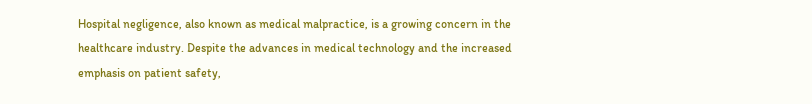Hospital negligence, also known as medical malpractice, is a growing concern in the healthcare industry. Despite the advances in medical technology and the increased emphasis on patient safety,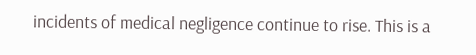incidents of medical negligence continue to rise. This is a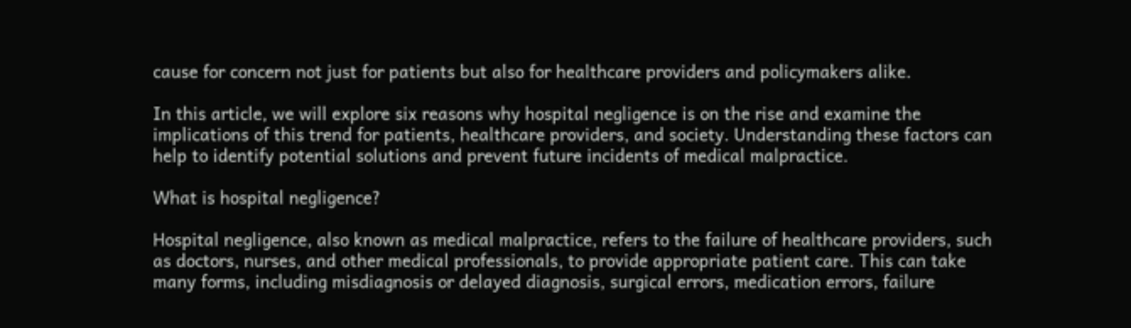cause for concern not just for patients but also for healthcare providers and policymakers alike.

In this article, we will explore six reasons why hospital negligence is on the rise and examine the implications of this trend for patients, healthcare providers, and society. Understanding these factors can help to identify potential solutions and prevent future incidents of medical malpractice.

What is hospital negligence?

Hospital negligence, also known as medical malpractice, refers to the failure of healthcare providers, such as doctors, nurses, and other medical professionals, to provide appropriate patient care. This can take many forms, including misdiagnosis or delayed diagnosis, surgical errors, medication errors, failure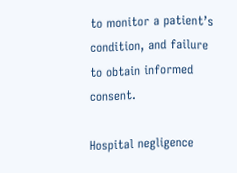to monitor a patient’s condition, and failure to obtain informed consent.

Hospital negligence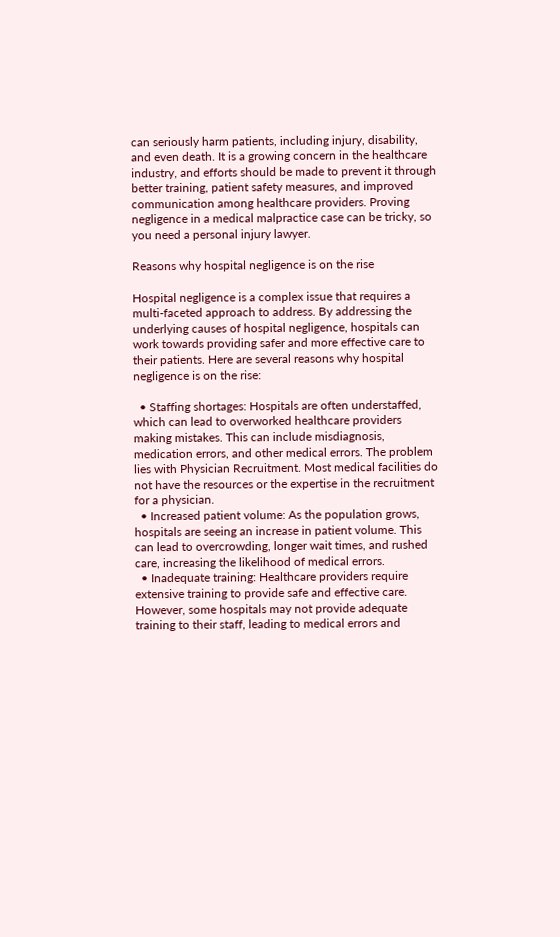can seriously harm patients, including injury, disability, and even death. It is a growing concern in the healthcare industry, and efforts should be made to prevent it through better training, patient safety measures, and improved communication among healthcare providers. Proving negligence in a medical malpractice case can be tricky, so you need a personal injury lawyer.

Reasons why hospital negligence is on the rise

Hospital negligence is a complex issue that requires a multi-faceted approach to address. By addressing the underlying causes of hospital negligence, hospitals can work towards providing safer and more effective care to their patients. Here are several reasons why hospital negligence is on the rise:

  • Staffing shortages: Hospitals are often understaffed, which can lead to overworked healthcare providers making mistakes. This can include misdiagnosis, medication errors, and other medical errors. The problem lies with Physician Recruitment. Most medical facilities do not have the resources or the expertise in the recruitment for a physician.
  • Increased patient volume: As the population grows, hospitals are seeing an increase in patient volume. This can lead to overcrowding, longer wait times, and rushed care, increasing the likelihood of medical errors.
  • Inadequate training: Healthcare providers require extensive training to provide safe and effective care. However, some hospitals may not provide adequate training to their staff, leading to medical errors and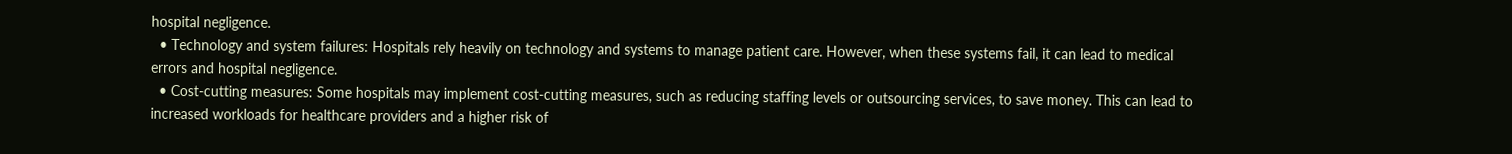hospital negligence.
  • Technology and system failures: Hospitals rely heavily on technology and systems to manage patient care. However, when these systems fail, it can lead to medical errors and hospital negligence.
  • Cost-cutting measures: Some hospitals may implement cost-cutting measures, such as reducing staffing levels or outsourcing services, to save money. This can lead to increased workloads for healthcare providers and a higher risk of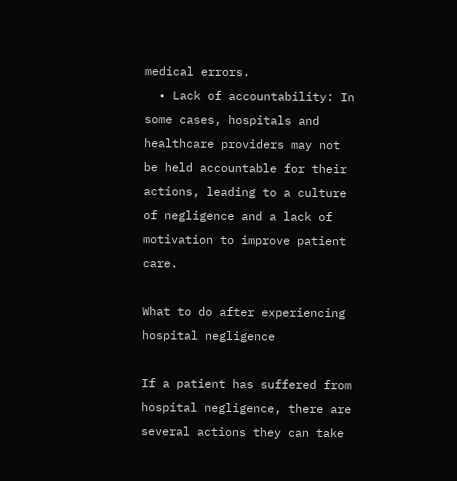medical errors.
  • Lack of accountability: In some cases, hospitals and healthcare providers may not be held accountable for their actions, leading to a culture of negligence and a lack of motivation to improve patient care.

What to do after experiencing hospital negligence

If a patient has suffered from hospital negligence, there are several actions they can take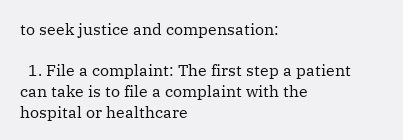to seek justice and compensation:

  1. File a complaint: The first step a patient can take is to file a complaint with the hospital or healthcare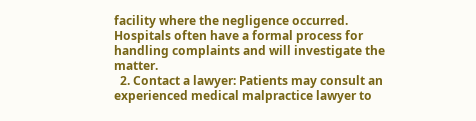facility where the negligence occurred. Hospitals often have a formal process for handling complaints and will investigate the matter.
  2. Contact a lawyer: Patients may consult an experienced medical malpractice lawyer to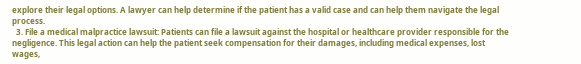explore their legal options. A lawyer can help determine if the patient has a valid case and can help them navigate the legal process.
  3. File a medical malpractice lawsuit: Patients can file a lawsuit against the hospital or healthcare provider responsible for the negligence. This legal action can help the patient seek compensation for their damages, including medical expenses, lost wages,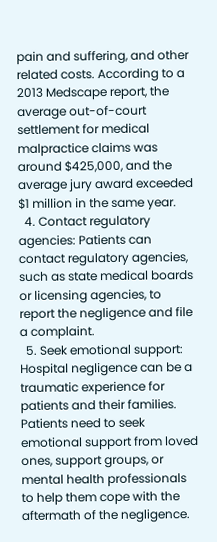pain and suffering, and other related costs. According to a 2013 Medscape report, the average out-of-court settlement for medical malpractice claims was around $425,000, and the average jury award exceeded $1 million in the same year.
  4. Contact regulatory agencies: Patients can contact regulatory agencies, such as state medical boards or licensing agencies, to report the negligence and file a complaint.
  5. Seek emotional support: Hospital negligence can be a traumatic experience for patients and their families. Patients need to seek emotional support from loved ones, support groups, or mental health professionals to help them cope with the aftermath of the negligence.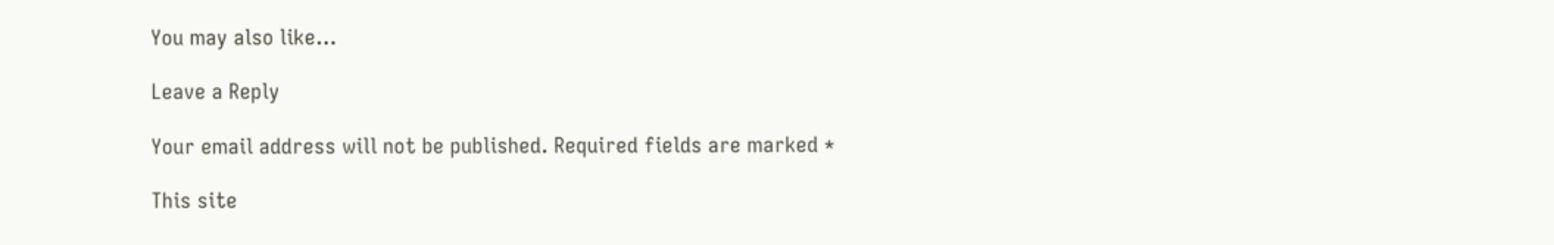You may also like...

Leave a Reply

Your email address will not be published. Required fields are marked *

This site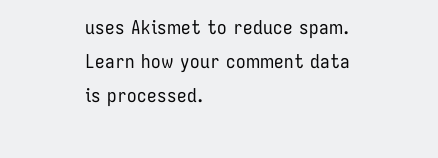uses Akismet to reduce spam. Learn how your comment data is processed.